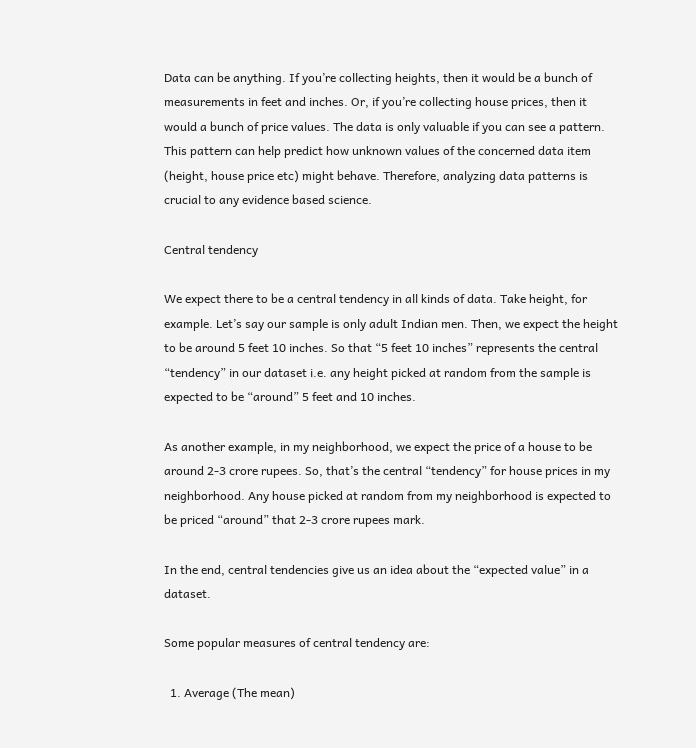Data can be anything. If you’re collecting heights, then it would be a bunch of measurements in feet and inches. Or, if you’re collecting house prices, then it would a bunch of price values. The data is only valuable if you can see a pattern. This pattern can help predict how unknown values of the concerned data item (height, house price etc) might behave. Therefore, analyzing data patterns is crucial to any evidence based science.

Central tendency

We expect there to be a central tendency in all kinds of data. Take height, for example. Let’s say our sample is only adult Indian men. Then, we expect the height to be around 5 feet 10 inches. So that “5 feet 10 inches” represents the central “tendency” in our dataset i.e. any height picked at random from the sample is expected to be “around” 5 feet and 10 inches.

As another example, in my neighborhood, we expect the price of a house to be around 2-3 crore rupees. So, that’s the central “tendency” for house prices in my neighborhood. Any house picked at random from my neighborhood is expected to be priced “around” that 2-3 crore rupees mark.

In the end, central tendencies give us an idea about the “expected value” in a dataset.

Some popular measures of central tendency are:

  1. Average (The mean)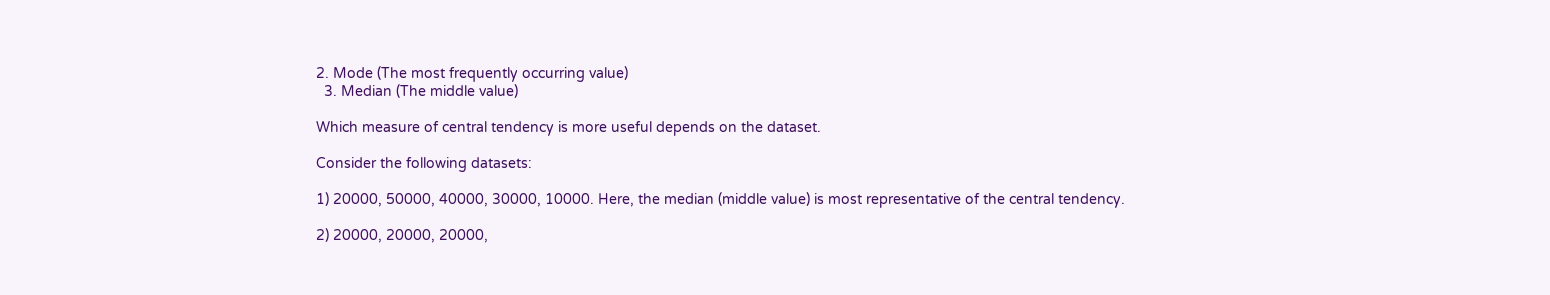2. Mode (The most frequently occurring value)
  3. Median (The middle value)

Which measure of central tendency is more useful depends on the dataset.

Consider the following datasets:

1) 20000, 50000, 40000, 30000, 10000. Here, the median (middle value) is most representative of the central tendency.

2) 20000, 20000, 20000,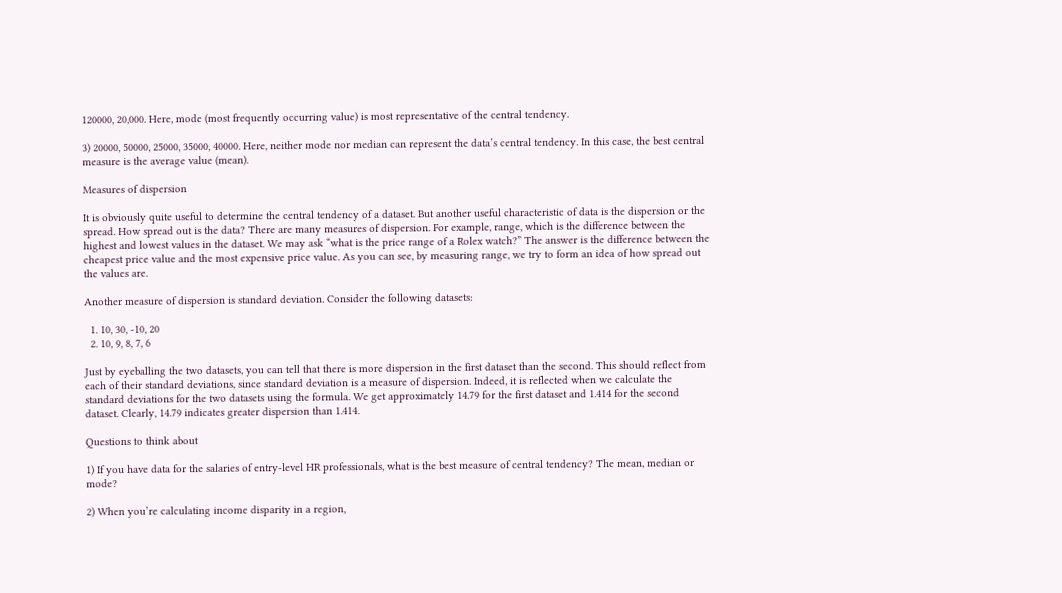120000, 20,000. Here, mode (most frequently occurring value) is most representative of the central tendency.

3) 20000, 50000, 25000, 35000, 40000. Here, neither mode nor median can represent the data’s central tendency. In this case, the best central measure is the average value (mean).

Measures of dispersion

It is obviously quite useful to determine the central tendency of a dataset. But another useful characteristic of data is the dispersion or the spread. How spread out is the data? There are many measures of dispersion. For example, range, which is the difference between the highest and lowest values in the dataset. We may ask “what is the price range of a Rolex watch?” The answer is the difference between the cheapest price value and the most expensive price value. As you can see, by measuring range, we try to form an idea of how spread out the values are.

Another measure of dispersion is standard deviation. Consider the following datasets:

  1. 10, 30, -10, 20
  2. 10, 9, 8, 7, 6

Just by eyeballing the two datasets, you can tell that there is more dispersion in the first dataset than the second. This should reflect from each of their standard deviations, since standard deviation is a measure of dispersion. Indeed, it is reflected when we calculate the standard deviations for the two datasets using the formula. We get approximately 14.79 for the first dataset and 1.414 for the second dataset. Clearly, 14.79 indicates greater dispersion than 1.414.

Questions to think about

1) If you have data for the salaries of entry-level HR professionals, what is the best measure of central tendency? The mean, median or mode?

2) When you’re calculating income disparity in a region,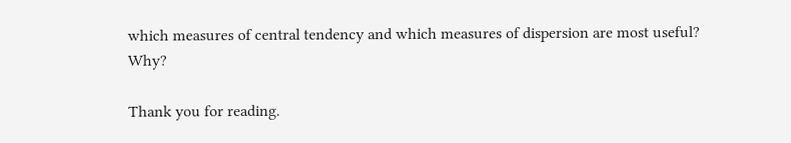which measures of central tendency and which measures of dispersion are most useful? Why?

Thank you for reading.